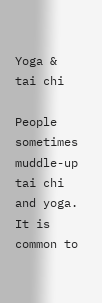Yoga & tai chi

People sometimes muddle-up tai chi and yoga.
It is common to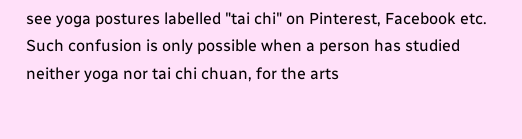see yoga postures labelled "tai chi" on Pinterest, Facebook etc.
Such confusion is only possible when a person has studied neither yoga nor tai chi chuan, for the arts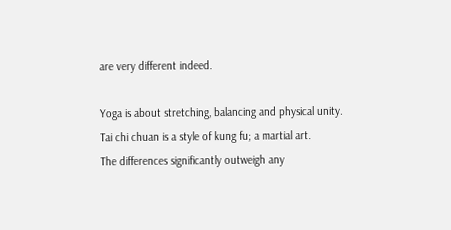are very different indeed.

Yoga is about stretching, balancing and physical unity. Tai chi chuan is a style of kung fu; a martial art.
The differences significantly outweigh any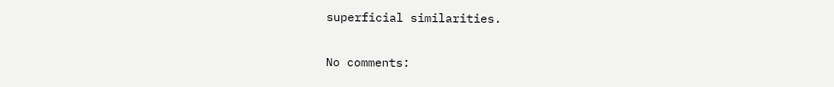superficial similarities.

No comments: